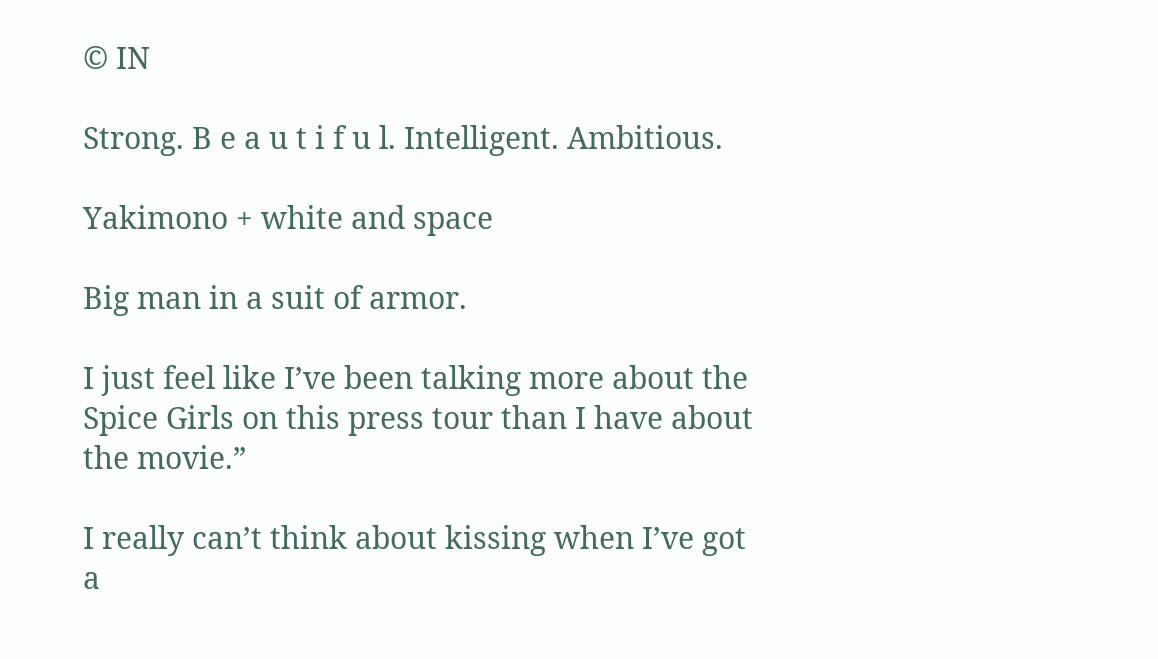© IN

Strong. B e a u t i f u l. Intelligent. Ambitious.

Yakimono + white and space

Big man in a suit of armor.

I just feel like I’ve been talking more about the Spice Girls on this press tour than I have about the movie.”

I really can’t think about kissing when I’ve got a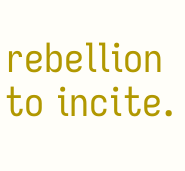rebellion to incite.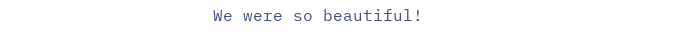We were so beautiful!